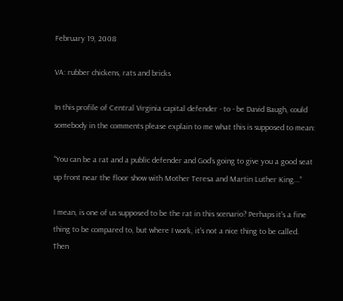February 19, 2008

VA: rubber chickens, rats and bricks

In this profile of Central Virginia capital defender - to - be David Baugh, could somebody in the comments please explain to me what this is supposed to mean:

“You can be a rat and a public defender and God’s going to give you a good seat up front near the floor show with Mother Teresa and Martin Luther King...”

I mean, is one of us supposed to be the rat in this scenario? Perhaps it's a fine thing to be compared to, but where I work, it's not a nice thing to be called. Then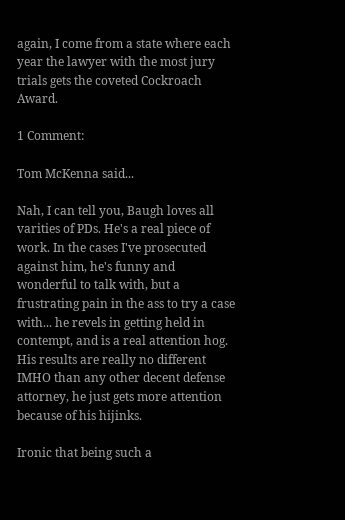again, I come from a state where each year the lawyer with the most jury trials gets the coveted Cockroach Award.

1 Comment:

Tom McKenna said...

Nah, I can tell you, Baugh loves all varities of PDs. He's a real piece of work. In the cases I've prosecuted against him, he's funny and wonderful to talk with, but a frustrating pain in the ass to try a case with... he revels in getting held in contempt, and is a real attention hog. His results are really no different IMHO than any other decent defense attorney, he just gets more attention because of his hijinks.

Ironic that being such a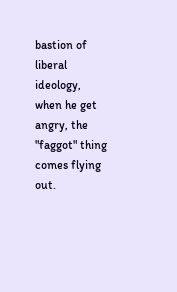bastion of liberal ideology, when he get angry, the "faggot" thing comes flying out.